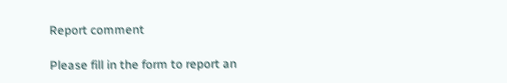Report comment

Please fill in the form to report an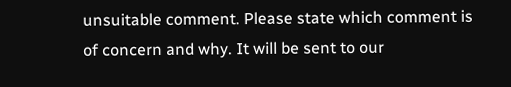unsuitable comment. Please state which comment is of concern and why. It will be sent to our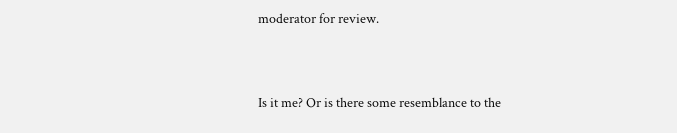moderator for review.


Is it me? Or is there some resemblance to the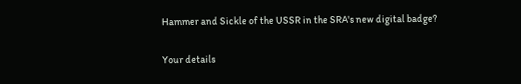Hammer and Sickle of the USSR in the SRA's new digital badge?

Your details